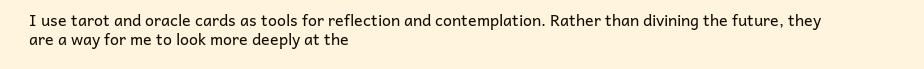I use tarot and oracle cards as tools for reflection and contemplation. Rather than divining the future, they are a way for me to look more deeply at the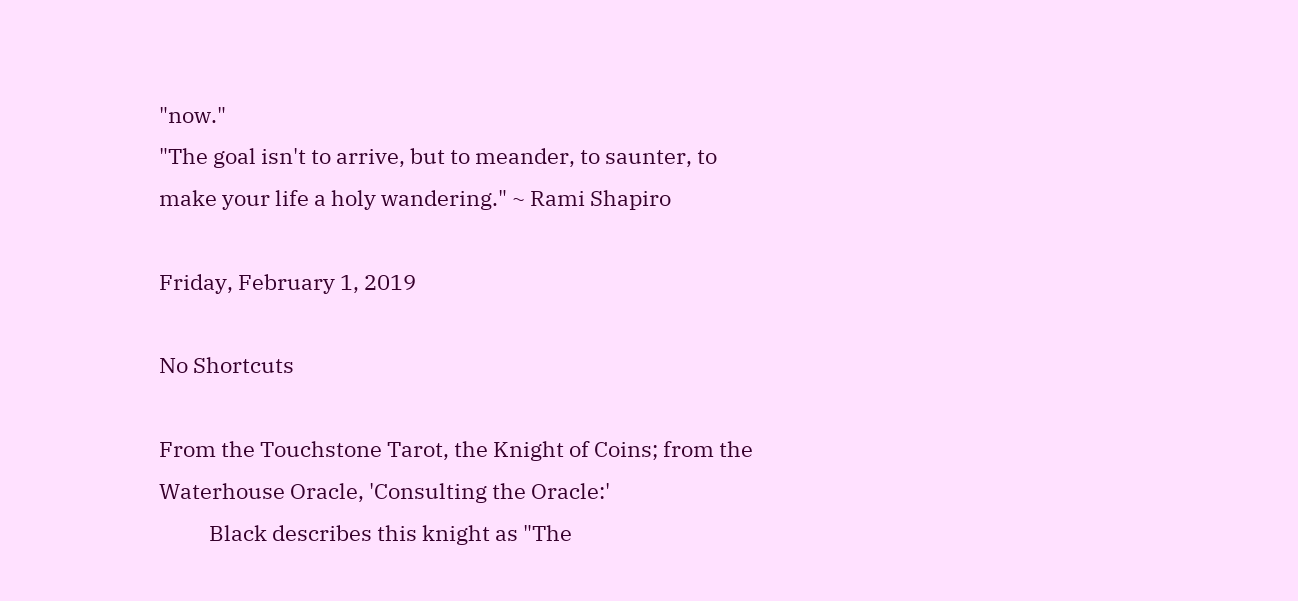"now."
"The goal isn't to arrive, but to meander, to saunter, to make your life a holy wandering." ~ Rami Shapiro

Friday, February 1, 2019

No Shortcuts

From the Touchstone Tarot, the Knight of Coins; from the Waterhouse Oracle, 'Consulting the Oracle:'
          Black describes this knight as "The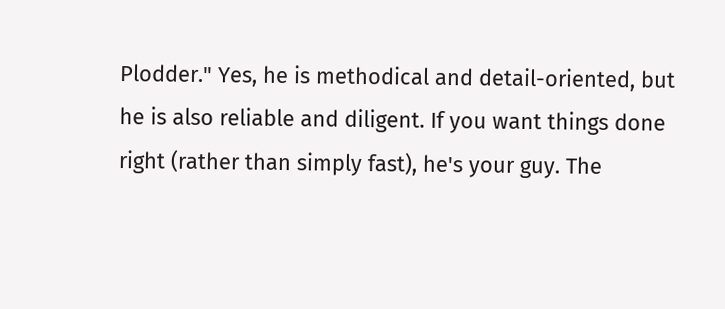Plodder." Yes, he is methodical and detail-oriented, but he is also reliable and diligent. If you want things done right (rather than simply fast), he's your guy. The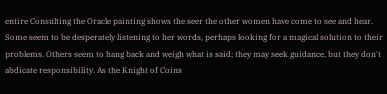entire Consulting the Oracle painting shows the seer the other women have come to see and hear. Some seem to be desperately listening to her words, perhaps looking for a magical solution to their problems. Others seem to hang back and weigh what is said; they may seek guidance, but they don't abdicate responsibility. As the Knight of Coins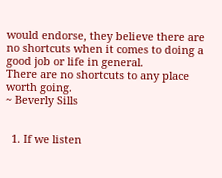would endorse, they believe there are no shortcuts when it comes to doing a good job or life in general.
There are no shortcuts to any place worth going.
~ Beverly Sills


  1. If we listen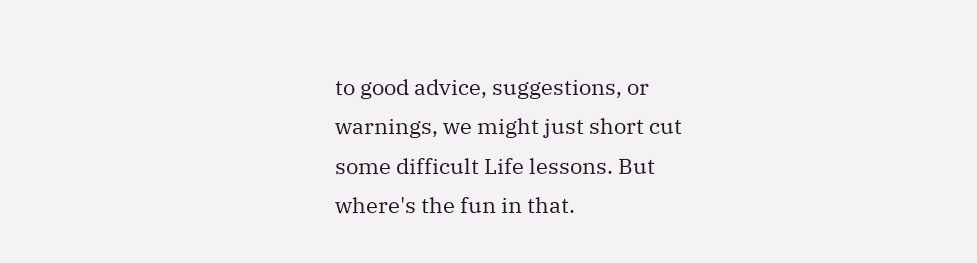to good advice, suggestions, or warnings, we might just short cut some difficult Life lessons. But where's the fun in that.